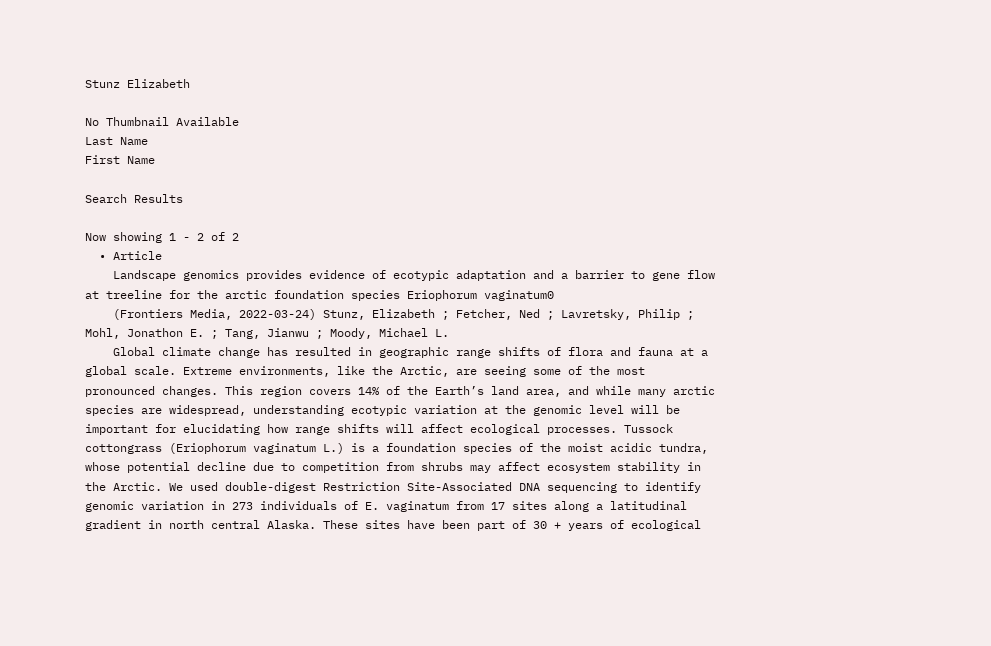Stunz Elizabeth

No Thumbnail Available
Last Name
First Name

Search Results

Now showing 1 - 2 of 2
  • Article
    Landscape genomics provides evidence of ecotypic adaptation and a barrier to gene flow at treeline for the arctic foundation species Eriophorum vaginatum0
    (Frontiers Media, 2022-03-24) Stunz, Elizabeth ; Fetcher, Ned ; Lavretsky, Philip ; Mohl, Jonathon E. ; Tang, Jianwu ; Moody, Michael L.
    Global climate change has resulted in geographic range shifts of flora and fauna at a global scale. Extreme environments, like the Arctic, are seeing some of the most pronounced changes. This region covers 14% of the Earth’s land area, and while many arctic species are widespread, understanding ecotypic variation at the genomic level will be important for elucidating how range shifts will affect ecological processes. Tussock cottongrass (Eriophorum vaginatum L.) is a foundation species of the moist acidic tundra, whose potential decline due to competition from shrubs may affect ecosystem stability in the Arctic. We used double-digest Restriction Site-Associated DNA sequencing to identify genomic variation in 273 individuals of E. vaginatum from 17 sites along a latitudinal gradient in north central Alaska. These sites have been part of 30 + years of ecological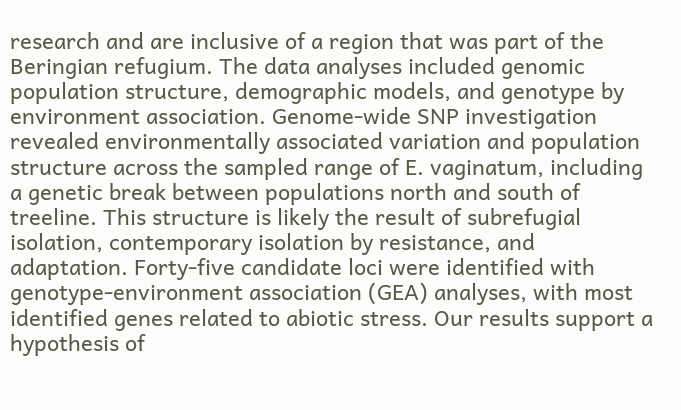research and are inclusive of a region that was part of the Beringian refugium. The data analyses included genomic population structure, demographic models, and genotype by environment association. Genome-wide SNP investigation revealed environmentally associated variation and population structure across the sampled range of E. vaginatum, including a genetic break between populations north and south of treeline. This structure is likely the result of subrefugial isolation, contemporary isolation by resistance, and adaptation. Forty-five candidate loci were identified with genotype-environment association (GEA) analyses, with most identified genes related to abiotic stress. Our results support a hypothesis of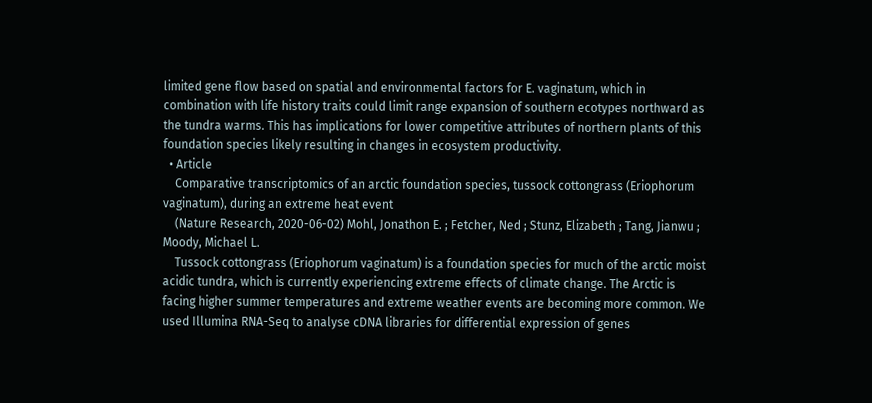limited gene flow based on spatial and environmental factors for E. vaginatum, which in combination with life history traits could limit range expansion of southern ecotypes northward as the tundra warms. This has implications for lower competitive attributes of northern plants of this foundation species likely resulting in changes in ecosystem productivity.
  • Article
    Comparative transcriptomics of an arctic foundation species, tussock cottongrass (Eriophorum vaginatum), during an extreme heat event
    (Nature Research, 2020-06-02) Mohl, Jonathon E. ; Fetcher, Ned ; Stunz, Elizabeth ; Tang, Jianwu ; Moody, Michael L.
    Tussock cottongrass (Eriophorum vaginatum) is a foundation species for much of the arctic moist acidic tundra, which is currently experiencing extreme effects of climate change. The Arctic is facing higher summer temperatures and extreme weather events are becoming more common. We used Illumina RNA-Seq to analyse cDNA libraries for differential expression of genes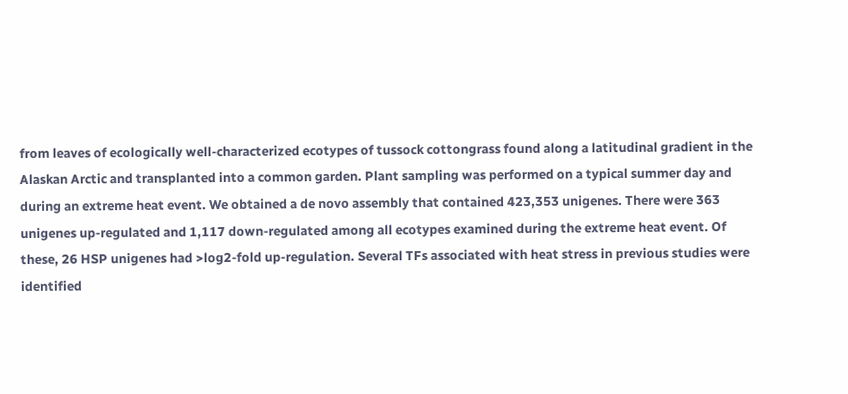from leaves of ecologically well-characterized ecotypes of tussock cottongrass found along a latitudinal gradient in the Alaskan Arctic and transplanted into a common garden. Plant sampling was performed on a typical summer day and during an extreme heat event. We obtained a de novo assembly that contained 423,353 unigenes. There were 363 unigenes up-regulated and 1,117 down-regulated among all ecotypes examined during the extreme heat event. Of these, 26 HSP unigenes had >log2-fold up-regulation. Several TFs associated with heat stress in previous studies were identified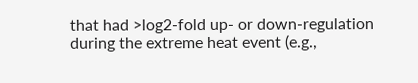that had >log2-fold up- or down-regulation during the extreme heat event (e.g.,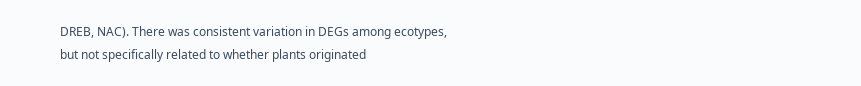DREB, NAC). There was consistent variation in DEGs among ecotypes, but not specifically related to whether plants originated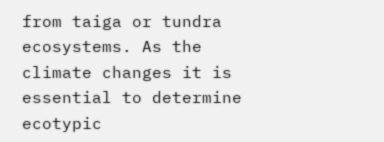from taiga or tundra ecosystems. As the climate changes it is essential to determine ecotypic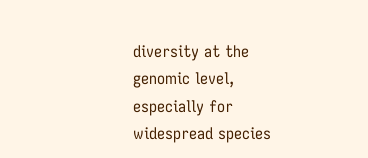diversity at the genomic level, especially for widespread species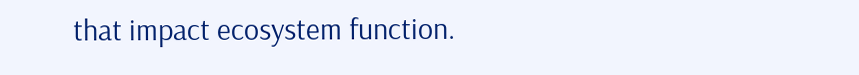that impact ecosystem function.